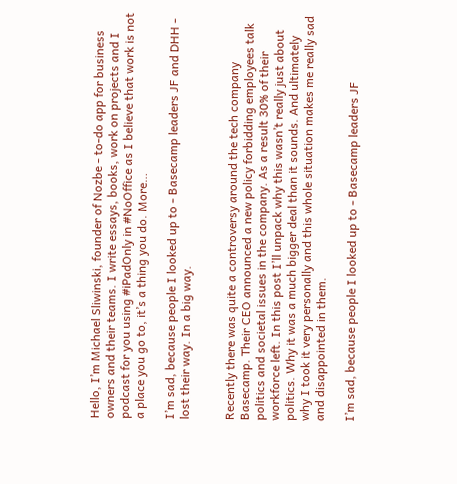Hello, I’m Michael Sliwinski, founder of Nozbe - to-do app for business owners and their teams. I write essays, books, work on projects and I podcast for you using #iPadOnly in #NoOffice as I believe that work is not a place you go to, it’s a thing you do. More…

I’m sad, because people I looked up to - Basecamp leaders JF and DHH - lost their way. In a big way.


Recently there was quite a controversy around the tech company Basecamp. Their CEO announced a new policy forbidding employees talk politics and societal issues in the company. As a result 30% of their workforce left. In this post I’ll unpack why this wasn’t really just about politics. Why it was a much bigger deal than it sounds. And ultimately why I took it very personally and this whole situation makes me really sad and disappointed in them.

I’m sad, because people I looked up to - Basecamp leaders JF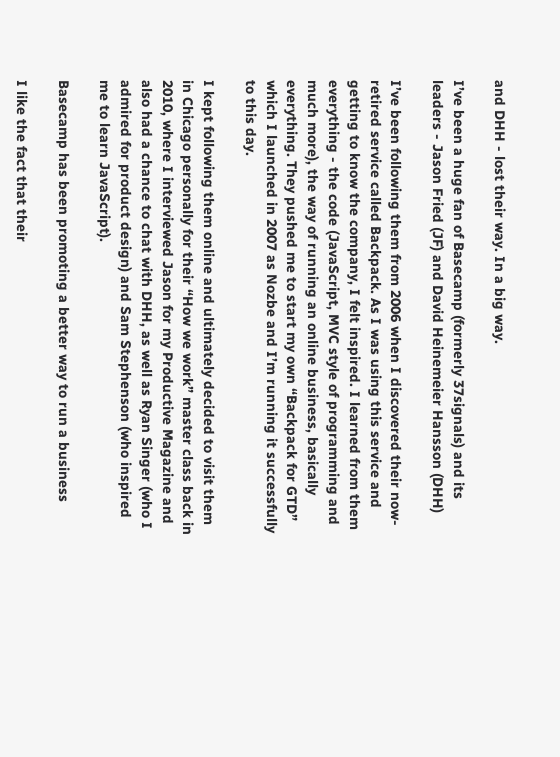and DHH - lost their way. In a big way.

I’ve been a huge fan of Basecamp (formerly 37signals) and its leaders - Jason Fried (JF) and David Heinemeier Hansson (DHH)

I’ve been following them from 2006 when I discovered their now-retired service called Backpack. As I was using this service and getting to know the company, I felt inspired. I learned from them everything - the code (JavaScript, MVC style of programming and much more), the way of running an online business, basically everything. They pushed me to start my own “Backpack for GTD” which I launched in 2007 as Nozbe and I’m running it successfully to this day.

I kept following them online and ultimately decided to visit them in Chicago personally for their “How we work” master class back in 2010, where I interviewed Jason for my Productive Magazine and also had a chance to chat with DHH, as well as Ryan Singer (who I admired for product design) and Sam Stephenson (who inspired me to learn JavaScript).

Basecamp has been promoting a better way to run a business

I like the fact that their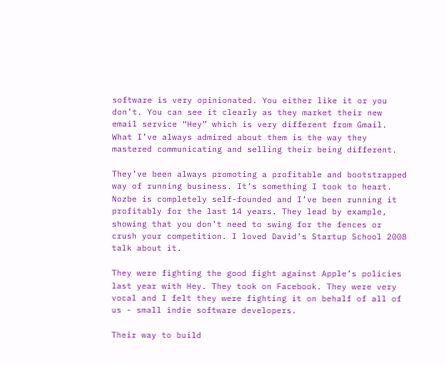software is very opinionated. You either like it or you don’t. You can see it clearly as they market their new email service “Hey” which is very different from Gmail. What I’ve always admired about them is the way they mastered communicating and selling their being different.

They’ve been always promoting a profitable and bootstrapped way of running business. It’s something I took to heart. Nozbe is completely self-founded and I’ve been running it profitably for the last 14 years. They lead by example, showing that you don’t need to swing for the fences or crush your competition. I loved David’s Startup School 2008 talk about it.

They were fighting the good fight against Apple’s policies last year with Hey. They took on Facebook. They were very vocal and I felt they were fighting it on behalf of all of us - small indie software developers.

Their way to build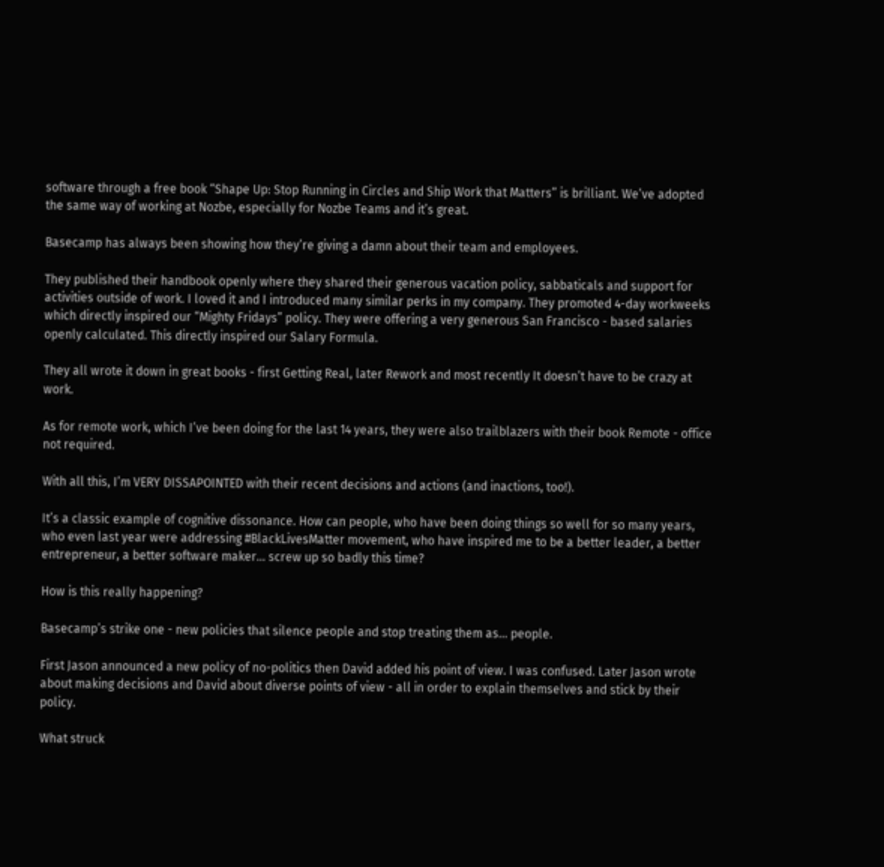software through a free book “Shape Up: Stop Running in Circles and Ship Work that Matters” is brilliant. We’ve adopted the same way of working at Nozbe, especially for Nozbe Teams and it’s great.

Basecamp has always been showing how they’re giving a damn about their team and employees.

They published their handbook openly where they shared their generous vacation policy, sabbaticals and support for activities outside of work. I loved it and I introduced many similar perks in my company. They promoted 4-day workweeks which directly inspired our “Mighty Fridays” policy. They were offering a very generous San Francisco - based salaries openly calculated. This directly inspired our Salary Formula.

They all wrote it down in great books - first Getting Real, later Rework and most recently It doesn’t have to be crazy at work.

As for remote work, which I’ve been doing for the last 14 years, they were also trailblazers with their book Remote - office not required.

With all this, I’m VERY DISSAPOINTED with their recent decisions and actions (and inactions, too!).

It’s a classic example of cognitive dissonance. How can people, who have been doing things so well for so many years, who even last year were addressing #BlackLivesMatter movement, who have inspired me to be a better leader, a better entrepreneur, a better software maker… screw up so badly this time?

How is this really happening?

Basecamp’s strike one - new policies that silence people and stop treating them as… people.

First Jason announced a new policy of no-politics then David added his point of view. I was confused. Later Jason wrote about making decisions and David about diverse points of view - all in order to explain themselves and stick by their policy.

What struck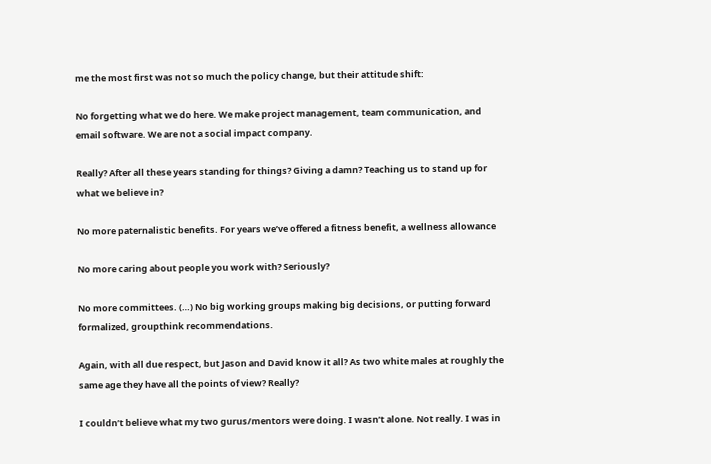me the most first was not so much the policy change, but their attitude shift:

No forgetting what we do here. We make project management, team communication, and email software. We are not a social impact company.

Really? After all these years standing for things? Giving a damn? Teaching us to stand up for what we believe in?

No more paternalistic benefits. For years we’ve offered a fitness benefit, a wellness allowance

No more caring about people you work with? Seriously?

No more committees. (…) No big working groups making big decisions, or putting forward formalized, groupthink recommendations.

Again, with all due respect, but Jason and David know it all? As two white males at roughly the same age they have all the points of view? Really?

I couldn’t believe what my two gurus/mentors were doing. I wasn’t alone. Not really. I was in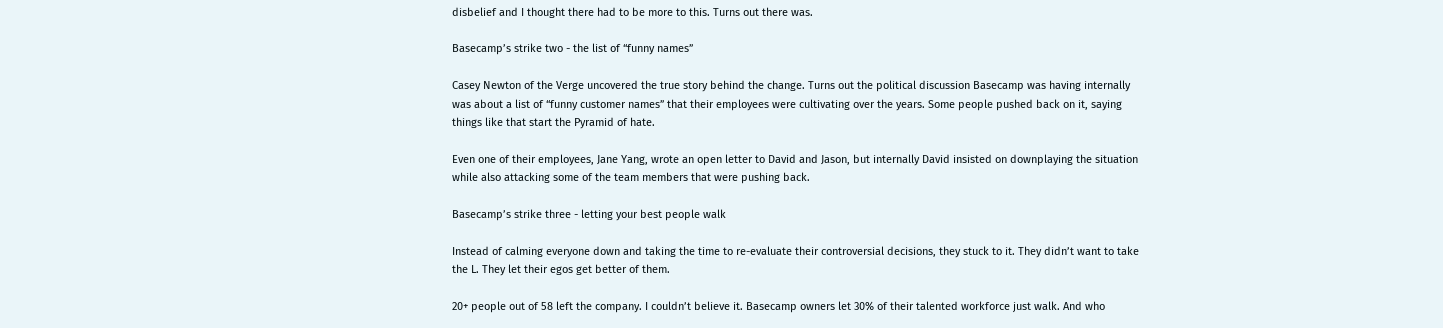disbelief and I thought there had to be more to this. Turns out there was.

Basecamp’s strike two - the list of “funny names”

Casey Newton of the Verge uncovered the true story behind the change. Turns out the political discussion Basecamp was having internally was about a list of “funny customer names” that their employees were cultivating over the years. Some people pushed back on it, saying things like that start the Pyramid of hate.

Even one of their employees, Jane Yang, wrote an open letter to David and Jason, but internally David insisted on downplaying the situation while also attacking some of the team members that were pushing back.

Basecamp’s strike three - letting your best people walk

Instead of calming everyone down and taking the time to re-evaluate their controversial decisions, they stuck to it. They didn’t want to take the L. They let their egos get better of them.

20+ people out of 58 left the company. I couldn’t believe it. Basecamp owners let 30% of their talented workforce just walk. And who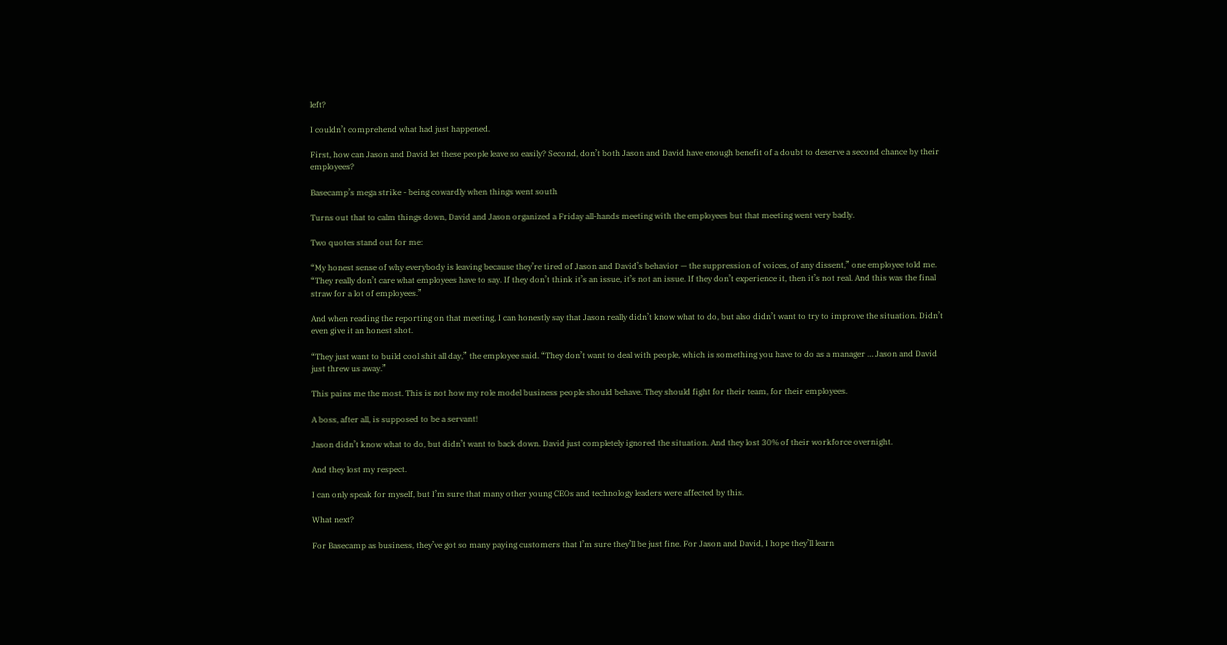left?

I couldn’t comprehend what had just happened.

First, how can Jason and David let these people leave so easily? Second, don’t both Jason and David have enough benefit of a doubt to deserve a second chance by their employees?

Basecamp’s mega strike - being cowardly when things went south

Turns out that to calm things down, David and Jason organized a Friday all-hands meeting with the employees but that meeting went very badly.

Two quotes stand out for me:

“My honest sense of why everybody is leaving because they’re tired of Jason and David’s behavior — the suppression of voices, of any dissent,” one employee told me. “They really don’t care what employees have to say. If they don’t think it’s an issue, it’s not an issue. If they don’t experience it, then it’s not real. And this was the final straw for a lot of employees.”

And when reading the reporting on that meeting, I can honestly say that Jason really didn’t know what to do, but also didn’t want to try to improve the situation. Didn’t even give it an honest shot.

“They just want to build cool shit all day,” the employee said. “They don’t want to deal with people, which is something you have to do as a manager … Jason and David just threw us away.”

This pains me the most. This is not how my role model business people should behave. They should fight for their team, for their employees.

A boss, after all, is supposed to be a servant!

Jason didn’t know what to do, but didn’t want to back down. David just completely ignored the situation. And they lost 30% of their workforce overnight.

And they lost my respect.

I can only speak for myself, but I’m sure that many other young CEOs and technology leaders were affected by this.

What next?

For Basecamp as business, they’ve got so many paying customers that I’m sure they’ll be just fine. For Jason and David, I hope they’ll learn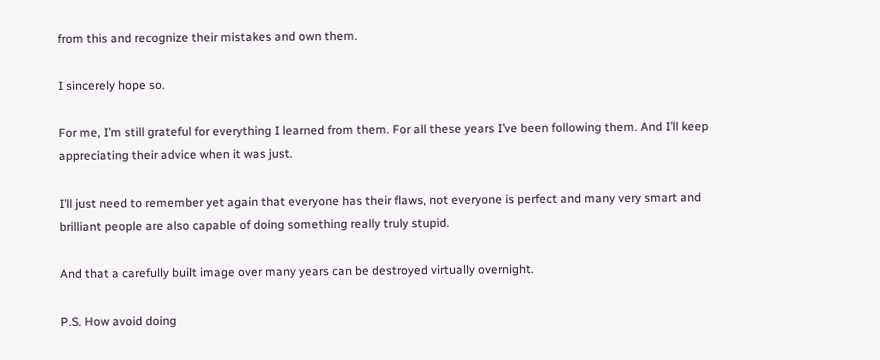from this and recognize their mistakes and own them.

I sincerely hope so.

For me, I’m still grateful for everything I learned from them. For all these years I’ve been following them. And I’ll keep appreciating their advice when it was just.

I’ll just need to remember yet again that everyone has their flaws, not everyone is perfect and many very smart and brilliant people are also capable of doing something really truly stupid.

And that a carefully built image over many years can be destroyed virtually overnight.

P.S. How avoid doing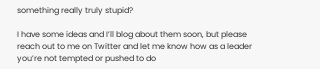something really truly stupid?

I have some ideas and I’ll blog about them soon, but please reach out to me on Twitter and let me know how as a leader you’re not tempted or pushed to do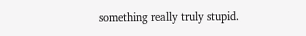something really truly stupid.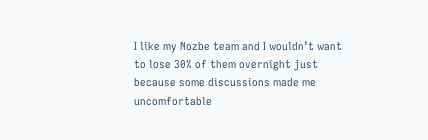I like my Nozbe team and I wouldn’t want to lose 30% of them overnight just because some discussions made me uncomfortable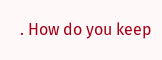. How do you keep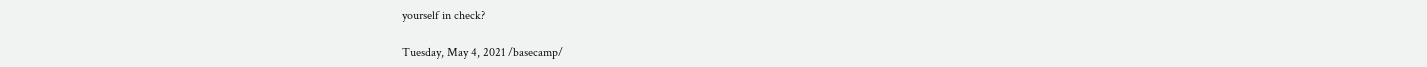yourself in check?

Tuesday, May 4, 2021 /basecamp/